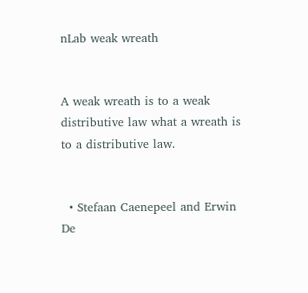nLab weak wreath


A weak wreath is to a weak distributive law what a wreath is to a distributive law.


  • Stefaan Caenepeel and Erwin De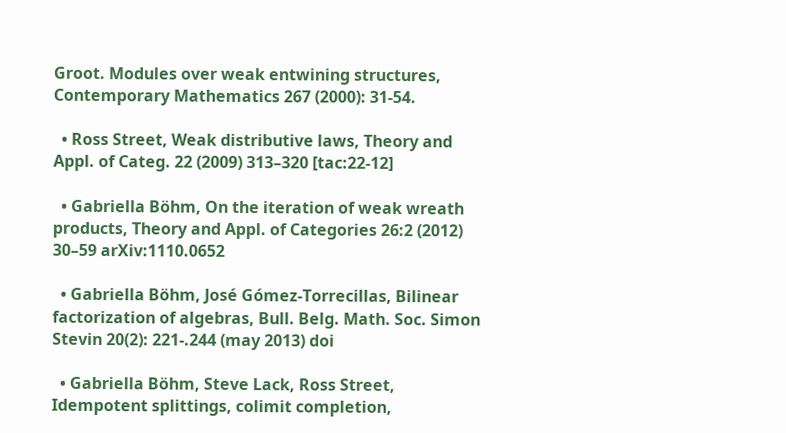Groot. Modules over weak entwining structures, Contemporary Mathematics 267 (2000): 31-54.

  • Ross Street, Weak distributive laws, Theory and Appl. of Categ. 22 (2009) 313–320 [tac:22-12]

  • Gabriella Böhm, On the iteration of weak wreath products, Theory and Appl. of Categories 26:2 (2012) 30–59 arXiv:1110.0652

  • Gabriella Böhm, José Gómez-Torrecillas, Bilinear factorization of algebras, Bull. Belg. Math. Soc. Simon Stevin 20(2): 221-.244 (may 2013) doi

  • Gabriella Böhm, Steve Lack, Ross Street, Idempotent splittings, colimit completion,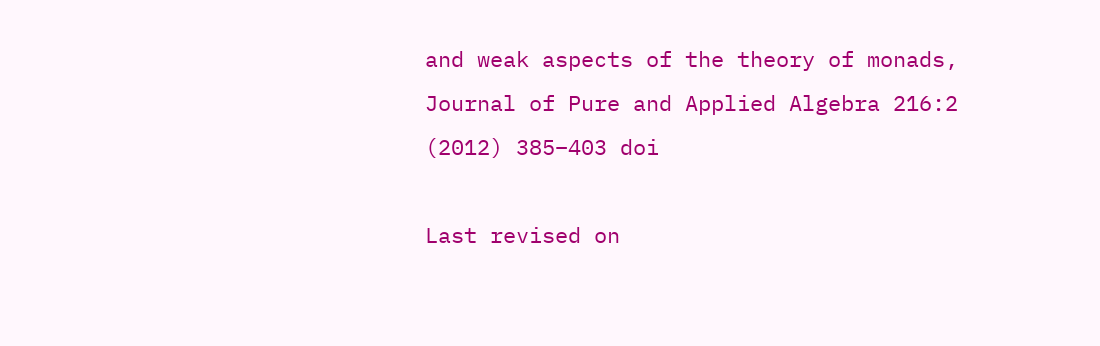and weak aspects of the theory of monads, Journal of Pure and Applied Algebra 216:2 (2012) 385–403 doi

Last revised on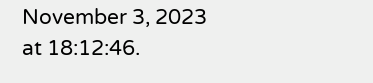November 3, 2023 at 18:12:46.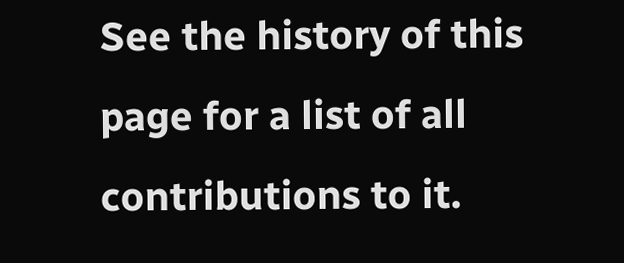See the history of this page for a list of all contributions to it.